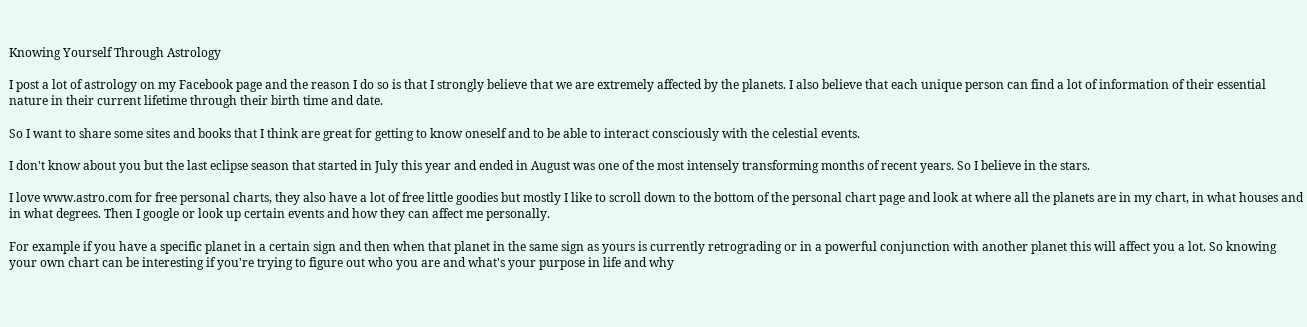Knowing Yourself Through Astrology

I post a lot of astrology on my Facebook page and the reason I do so is that I strongly believe that we are extremely affected by the planets. I also believe that each unique person can find a lot of information of their essential nature in their current lifetime through their birth time and date.

So I want to share some sites and books that I think are great for getting to know oneself and to be able to interact consciously with the celestial events.

I don't know about you but the last eclipse season that started in July this year and ended in August was one of the most intensely transforming months of recent years. So I believe in the stars.

I love www.astro.com for free personal charts, they also have a lot of free little goodies but mostly I like to scroll down to the bottom of the personal chart page and look at where all the planets are in my chart, in what houses and in what degrees. Then I google or look up certain events and how they can affect me personally.

For example if you have a specific planet in a certain sign and then when that planet in the same sign as yours is currently retrograding or in a powerful conjunction with another planet this will affect you a lot. So knowing your own chart can be interesting if you're trying to figure out who you are and what's your purpose in life and why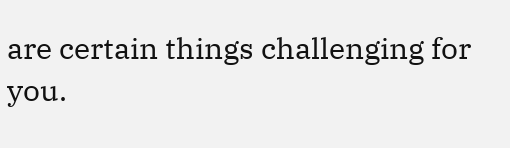are certain things challenging for you.